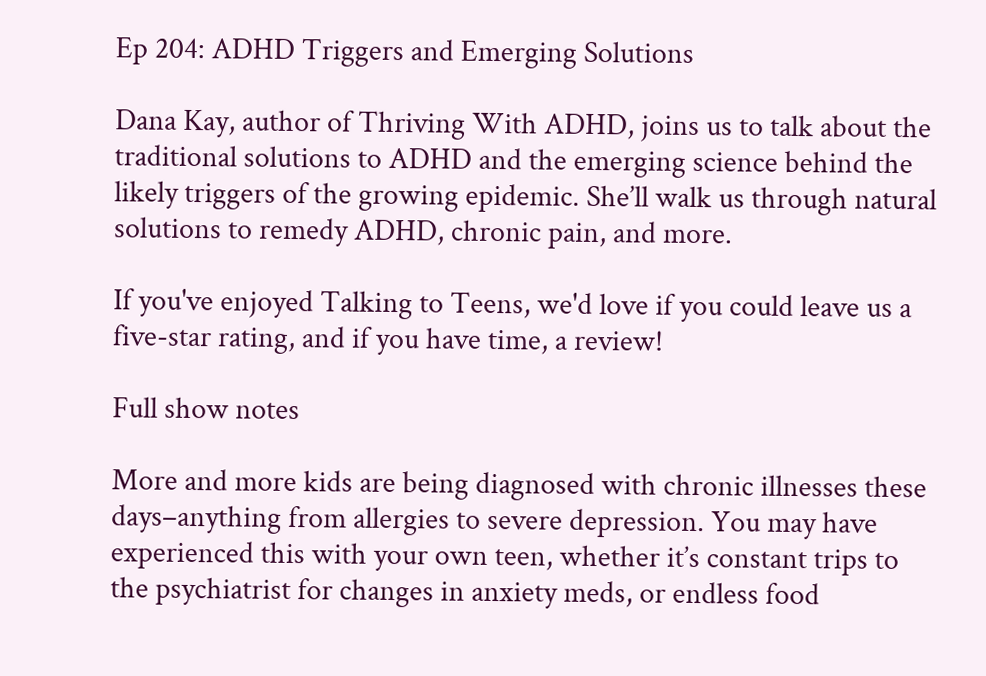Ep 204: ADHD Triggers and Emerging Solutions

Dana Kay, author of Thriving With ADHD, joins us to talk about the traditional solutions to ADHD and the emerging science behind the likely triggers of the growing epidemic. She’ll walk us through natural solutions to remedy ADHD, chronic pain, and more.

If you've enjoyed Talking to Teens, we'd love if you could leave us a five-star rating, and if you have time, a review!

Full show notes

More and more kids are being diagnosed with chronic illnesses these days–anything from allergies to severe depression. You may have experienced this with your own teen, whether it’s constant trips to the psychiatrist for changes in anxiety meds, or endless food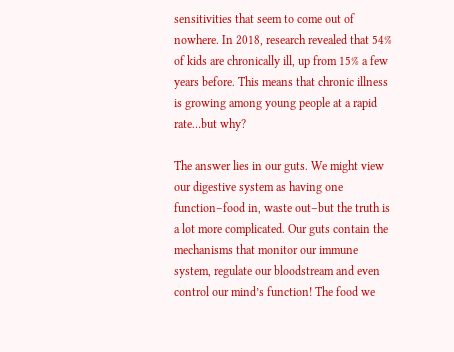sensitivities that seem to come out of nowhere. In 2018, research revealed that 54% of kids are chronically ill, up from 15% a few years before. This means that chronic illness is growing among young people at a rapid rate…but why?

The answer lies in our guts. We might view our digestive system as having one function–food in, waste out–but the truth is a lot more complicated. Our guts contain the mechanisms that monitor our immune system, regulate our bloodstream and even control our mind’s function! The food we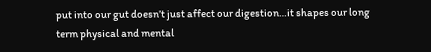put into our gut doesn’t just affect our digestion…it shapes our long term physical and mental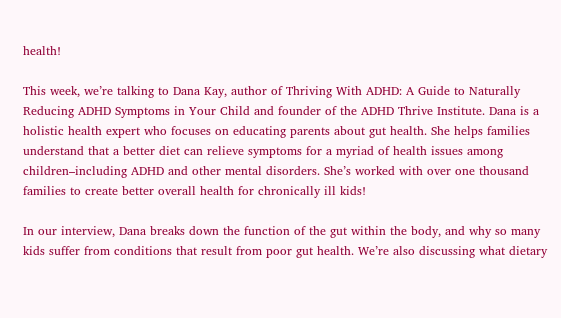health!

This week, we’re talking to Dana Kay, author of Thriving With ADHD: A Guide to Naturally Reducing ADHD Symptoms in Your Child and founder of the ADHD Thrive Institute. Dana is a holistic health expert who focuses on educating parents about gut health. She helps families understand that a better diet can relieve symptoms for a myriad of health issues among children–including ADHD and other mental disorders. She’s worked with over one thousand families to create better overall health for chronically ill kids!

In our interview, Dana breaks down the function of the gut within the body, and why so many kids suffer from conditions that result from poor gut health. We’re also discussing what dietary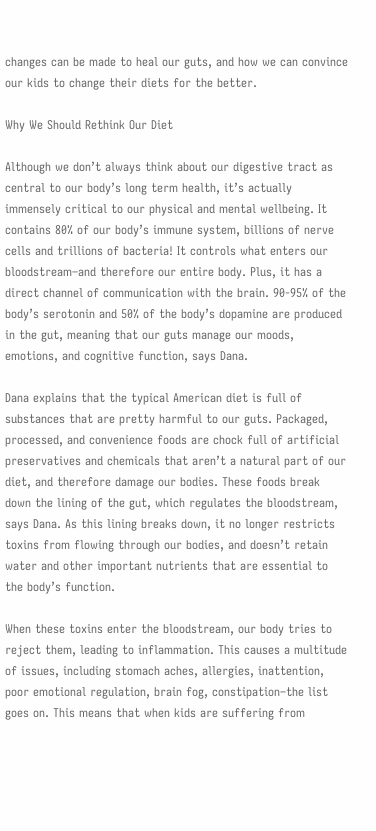changes can be made to heal our guts, and how we can convince our kids to change their diets for the better.

Why We Should Rethink Our Diet

Although we don’t always think about our digestive tract as central to our body’s long term health, it’s actually immensely critical to our physical and mental wellbeing. It contains 80% of our body’s immune system, billions of nerve cells and trillions of bacteria! It controls what enters our bloodstream–and therefore our entire body. Plus, it has a direct channel of communication with the brain. 90-95% of the body’s serotonin and 50% of the body’s dopamine are produced in the gut, meaning that our guts manage our moods, emotions, and cognitive function, says Dana.

Dana explains that the typical American diet is full of substances that are pretty harmful to our guts. Packaged, processed, and convenience foods are chock full of artificial preservatives and chemicals that aren’t a natural part of our diet, and therefore damage our bodies. These foods break down the lining of the gut, which regulates the bloodstream, says Dana. As this lining breaks down, it no longer restricts toxins from flowing through our bodies, and doesn’t retain water and other important nutrients that are essential to the body’s function.

When these toxins enter the bloodstream, our body tries to reject them, leading to inflammation. This causes a multitude of issues, including stomach aches, allergies, inattention, poor emotional regulation, brain fog, constipation–the list goes on. This means that when kids are suffering from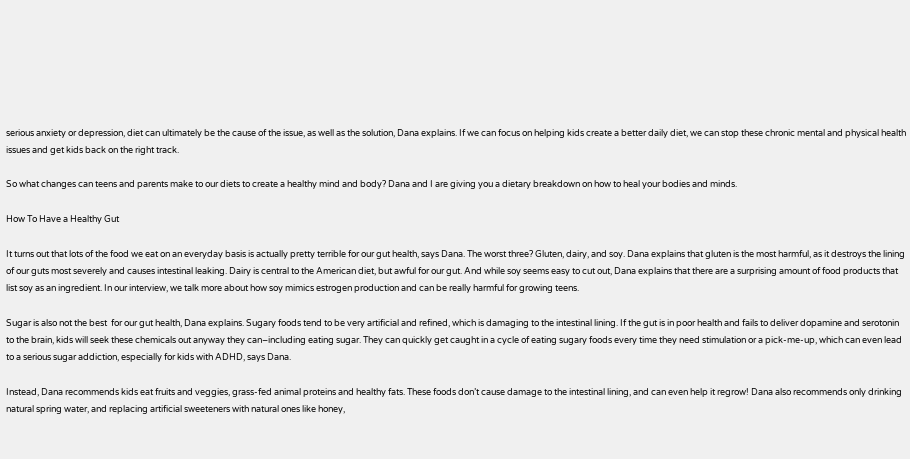serious anxiety or depression, diet can ultimately be the cause of the issue, as well as the solution, Dana explains. If we can focus on helping kids create a better daily diet, we can stop these chronic mental and physical health issues and get kids back on the right track.

So what changes can teens and parents make to our diets to create a healthy mind and body? Dana and I are giving you a dietary breakdown on how to heal your bodies and minds.

How To Have a Healthy Gut

It turns out that lots of the food we eat on an everyday basis is actually pretty terrible for our gut health, says Dana. The worst three? Gluten, dairy, and soy. Dana explains that gluten is the most harmful, as it destroys the lining of our guts most severely and causes intestinal leaking. Dairy is central to the American diet, but awful for our gut. And while soy seems easy to cut out, Dana explains that there are a surprising amount of food products that list soy as an ingredient. In our interview, we talk more about how soy mimics estrogen production and can be really harmful for growing teens.

Sugar is also not the best  for our gut health, Dana explains. Sugary foods tend to be very artificial and refined, which is damaging to the intestinal lining. If the gut is in poor health and fails to deliver dopamine and serotonin to the brain, kids will seek these chemicals out anyway they can–including eating sugar. They can quickly get caught in a cycle of eating sugary foods every time they need stimulation or a pick-me-up, which can even lead to a serious sugar addiction, especially for kids with ADHD, says Dana.

Instead, Dana recommends kids eat fruits and veggies, grass-fed animal proteins and healthy fats. These foods don’t cause damage to the intestinal lining, and can even help it regrow! Dana also recommends only drinking natural spring water, and replacing artificial sweeteners with natural ones like honey,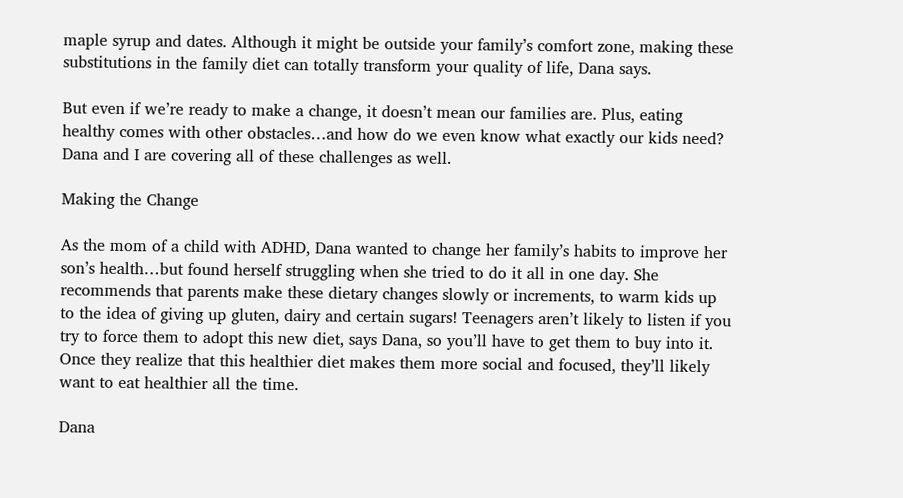maple syrup and dates. Although it might be outside your family’s comfort zone, making these substitutions in the family diet can totally transform your quality of life, Dana says.

But even if we’re ready to make a change, it doesn’t mean our families are. Plus, eating healthy comes with other obstacles…and how do we even know what exactly our kids need? Dana and I are covering all of these challenges as well.

Making the Change

As the mom of a child with ADHD, Dana wanted to change her family’s habits to improve her son’s health…but found herself struggling when she tried to do it all in one day. She recommends that parents make these dietary changes slowly or increments, to warm kids up to the idea of giving up gluten, dairy and certain sugars! Teenagers aren’t likely to listen if you try to force them to adopt this new diet, says Dana, so you’ll have to get them to buy into it. Once they realize that this healthier diet makes them more social and focused, they’ll likely want to eat healthier all the time.

Dana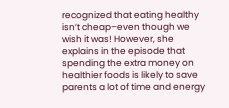recognized that eating healthy isn’t cheap–even though we wish it was! However, she explains in the episode that spending the extra money on healthier foods is likely to save parents a lot of time and energy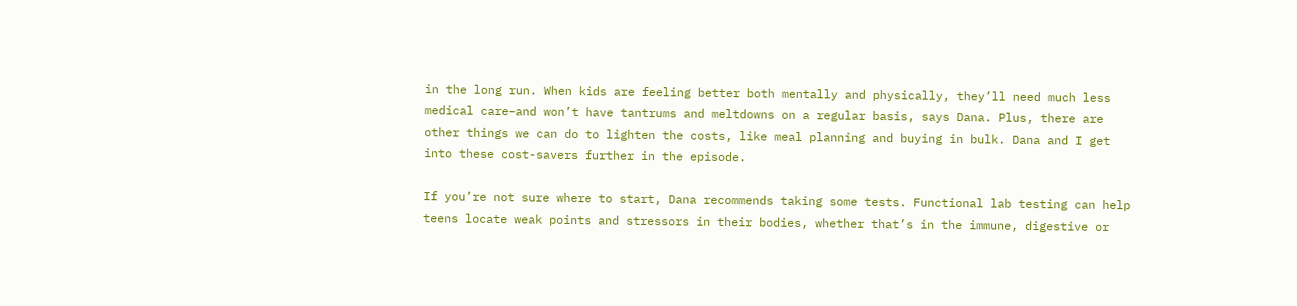in the long run. When kids are feeling better both mentally and physically, they’ll need much less medical care–and won’t have tantrums and meltdowns on a regular basis, says Dana. Plus, there are other things we can do to lighten the costs, like meal planning and buying in bulk. Dana and I get into these cost-savers further in the episode.

If you’re not sure where to start, Dana recommends taking some tests. Functional lab testing can help teens locate weak points and stressors in their bodies, whether that’s in the immune, digestive or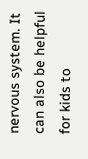nervous system. It can also be helpful for kids to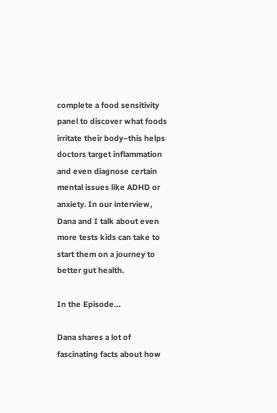complete a food sensitivity panel to discover what foods irritate their body–this helps doctors target inflammation and even diagnose certain mental issues like ADHD or anxiety. In our interview, Dana and I talk about even more tests kids can take to start them on a journey to better gut health.

In the Episode…

Dana shares a lot of fascinating facts about how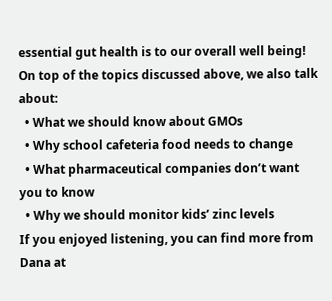essential gut health is to our overall well being! On top of the topics discussed above, we also talk about:
  • What we should know about GMOs
  • Why school cafeteria food needs to change
  • What pharmaceutical companies don’t want you to know
  • Why we should monitor kids’ zinc levels
If you enjoyed listening, you can find more from Dana at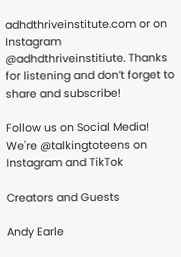adhdthriveinstitute.com or on Instagram @adhdthriveinstitiute. Thanks for listening and don’t forget to share and subscribe!

Follow us on Social Media! We're @talkingtoteens on Instagram and TikTok

Creators and Guests

Andy Earle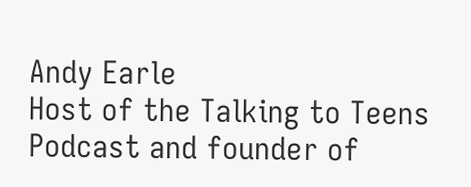Andy Earle
Host of the Talking to Teens Podcast and founder of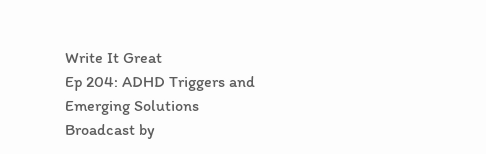Write It Great
Ep 204: ADHD Triggers and Emerging Solutions
Broadcast by